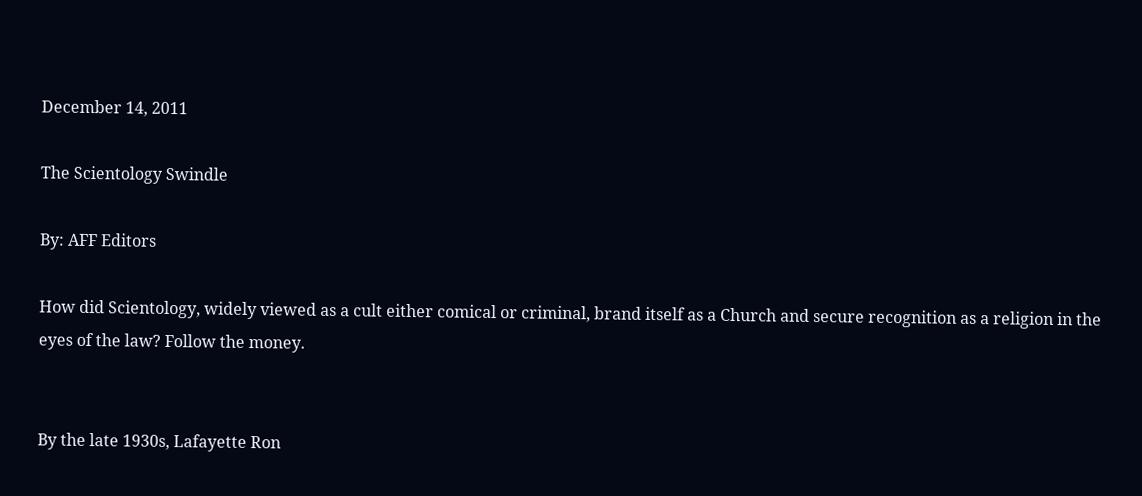December 14, 2011

The Scientology Swindle

By: AFF Editors

How did Scientology, widely viewed as a cult either comical or criminal, brand itself as a Church and secure recognition as a religion in the eyes of the law? Follow the money.


By the late 1930s, Lafayette Ron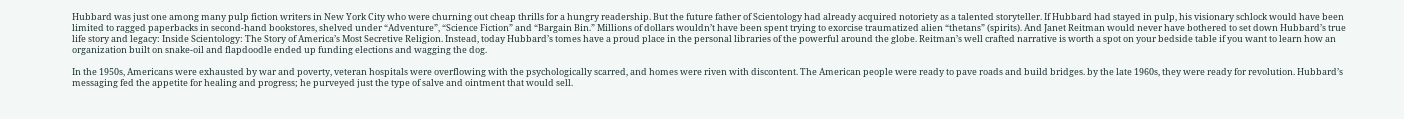Hubbard was just one among many pulp fiction writers in New York City who were churning out cheap thrills for a hungry readership. But the future father of Scientology had already acquired notoriety as a talented storyteller. If Hubbard had stayed in pulp, his visionary schlock would have been limited to ragged paperbacks in second-hand bookstores, shelved under “Adventure”, “Science Fiction” and “Bargain Bin.” Millions of dollars wouldn’t have been spent trying to exorcise traumatized alien “thetans” (spirits). And Janet Reitman would never have bothered to set down Hubbard’s true life story and legacy: Inside Scientology: The Story of America’s Most Secretive Religion. Instead, today Hubbard’s tomes have a proud place in the personal libraries of the powerful around the globe. Reitman’s well crafted narrative is worth a spot on your bedside table if you want to learn how an organization built on snake-oil and flapdoodle ended up funding elections and wagging the dog.

In the 1950s, Americans were exhausted by war and poverty, veteran hospitals were overflowing with the psychologically scarred, and homes were riven with discontent. The American people were ready to pave roads and build bridges. by the late 1960s, they were ready for revolution. Hubbard’s messaging fed the appetite for healing and progress; he purveyed just the type of salve and ointment that would sell.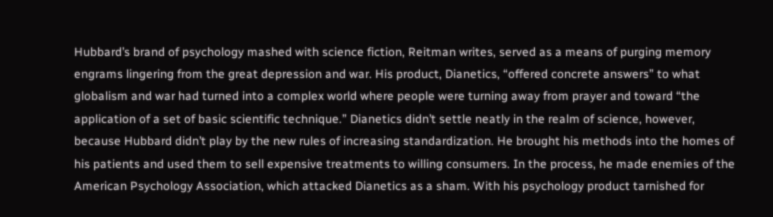Hubbard’s brand of psychology mashed with science fiction, Reitman writes, served as a means of purging memory engrams lingering from the great depression and war. His product, Dianetics, “offered concrete answers” to what globalism and war had turned into a complex world where people were turning away from prayer and toward “the application of a set of basic scientific technique.” Dianetics didn’t settle neatly in the realm of science, however, because Hubbard didn’t play by the new rules of increasing standardization. He brought his methods into the homes of his patients and used them to sell expensive treatments to willing consumers. In the process, he made enemies of the American Psychology Association, which attacked Dianetics as a sham. With his psychology product tarnished for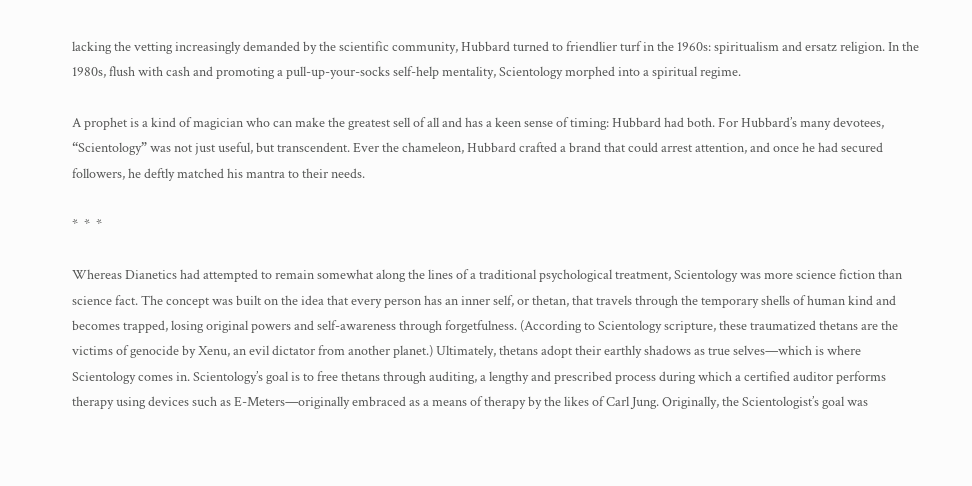lacking the vetting increasingly demanded by the scientific community, Hubbard turned to friendlier turf in the 1960s: spiritualism and ersatz religion. In the 1980s, flush with cash and promoting a pull-up-your-socks self-help mentality, Scientology morphed into a spiritual regime.

A prophet is a kind of magician who can make the greatest sell of all and has a keen sense of timing: Hubbard had both. For Hubbard’s many devotees, “Scientology” was not just useful, but transcendent. Ever the chameleon, Hubbard crafted a brand that could arrest attention, and once he had secured followers, he deftly matched his mantra to their needs.

*  *  *

Whereas Dianetics had attempted to remain somewhat along the lines of a traditional psychological treatment, Scientology was more science fiction than science fact. The concept was built on the idea that every person has an inner self, or thetan, that travels through the temporary shells of human kind and becomes trapped, losing original powers and self-awareness through forgetfulness. (According to Scientology scripture, these traumatized thetans are the victims of genocide by Xenu, an evil dictator from another planet.) Ultimately, thetans adopt their earthly shadows as true selves—which is where Scientology comes in. Scientology’s goal is to free thetans through auditing, a lengthy and prescribed process during which a certified auditor performs therapy using devices such as E-Meters—originally embraced as a means of therapy by the likes of Carl Jung. Originally, the Scientologist’s goal was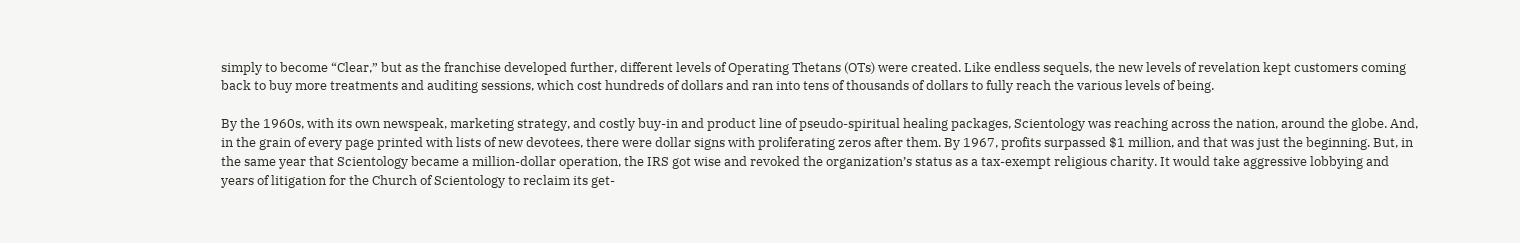simply to become “Clear,” but as the franchise developed further, different levels of Operating Thetans (OTs) were created. Like endless sequels, the new levels of revelation kept customers coming back to buy more treatments and auditing sessions, which cost hundreds of dollars and ran into tens of thousands of dollars to fully reach the various levels of being.

By the 1960s, with its own newspeak, marketing strategy, and costly buy-in and product line of pseudo-spiritual healing packages, Scientology was reaching across the nation, around the globe. And, in the grain of every page printed with lists of new devotees, there were dollar signs with proliferating zeros after them. By 1967, profits surpassed $1 million, and that was just the beginning. But, in the same year that Scientology became a million-dollar operation, the IRS got wise and revoked the organization’s status as a tax-exempt religious charity. It would take aggressive lobbying and years of litigation for the Church of Scientology to reclaim its get-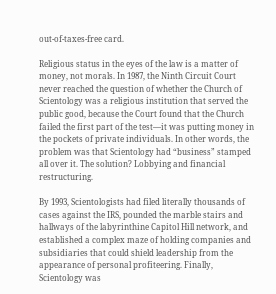out-of-taxes-free card.

Religious status in the eyes of the law is a matter of money, not morals. In 1987, the Ninth Circuit Court never reached the question of whether the Church of Scientology was a religious institution that served the public good, because the Court found that the Church failed the first part of the test—it was putting money in the pockets of private individuals. In other words, the problem was that Scientology had “business” stamped all over it. The solution? Lobbying and financial restructuring.

By 1993, Scientologists had filed literally thousands of cases against the IRS, pounded the marble stairs and hallways of the labyrinthine Capitol Hill network, and established a complex maze of holding companies and subsidiaries that could shield leadership from the appearance of personal profiteering. Finally, Scientology was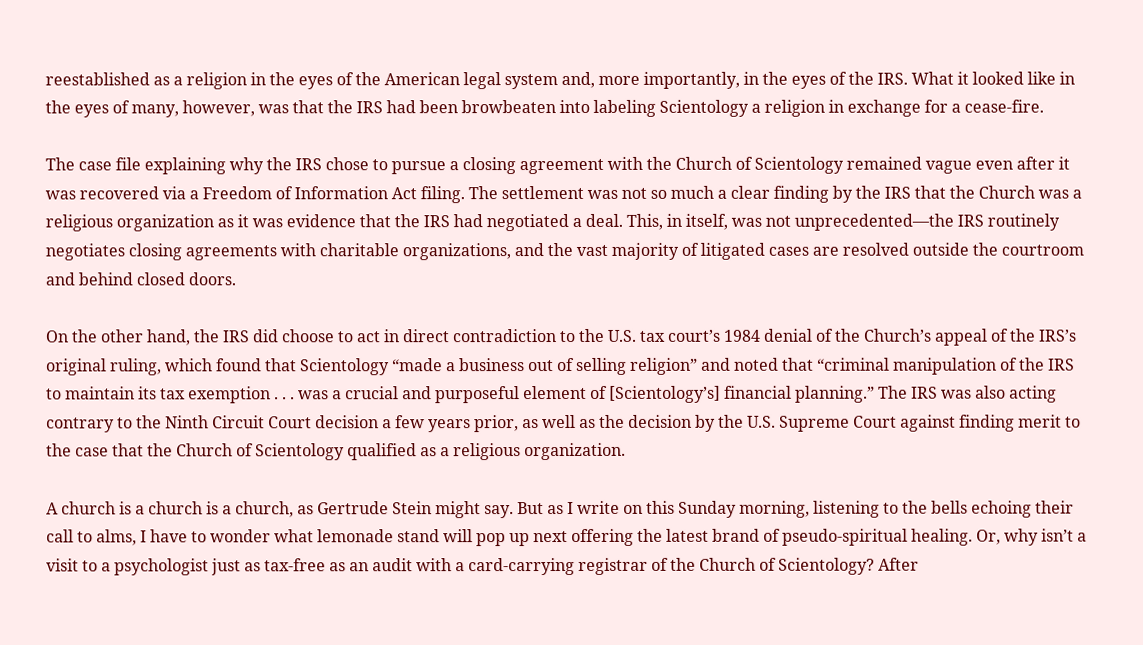reestablished as a religion in the eyes of the American legal system and, more importantly, in the eyes of the IRS. What it looked like in the eyes of many, however, was that the IRS had been browbeaten into labeling Scientology a religion in exchange for a cease-fire.

The case file explaining why the IRS chose to pursue a closing agreement with the Church of Scientology remained vague even after it was recovered via a Freedom of Information Act filing. The settlement was not so much a clear finding by the IRS that the Church was a religious organization as it was evidence that the IRS had negotiated a deal. This, in itself, was not unprecedented—the IRS routinely negotiates closing agreements with charitable organizations, and the vast majority of litigated cases are resolved outside the courtroom and behind closed doors.

On the other hand, the IRS did choose to act in direct contradiction to the U.S. tax court’s 1984 denial of the Church’s appeal of the IRS’s original ruling, which found that Scientology “made a business out of selling religion” and noted that “criminal manipulation of the IRS to maintain its tax exemption . . . was a crucial and purposeful element of [Scientology’s] financial planning.” The IRS was also acting contrary to the Ninth Circuit Court decision a few years prior, as well as the decision by the U.S. Supreme Court against finding merit to the case that the Church of Scientology qualified as a religious organization.

A church is a church is a church, as Gertrude Stein might say. But as I write on this Sunday morning, listening to the bells echoing their call to alms, I have to wonder what lemonade stand will pop up next offering the latest brand of pseudo-spiritual healing. Or, why isn’t a visit to a psychologist just as tax-free as an audit with a card-carrying registrar of the Church of Scientology? After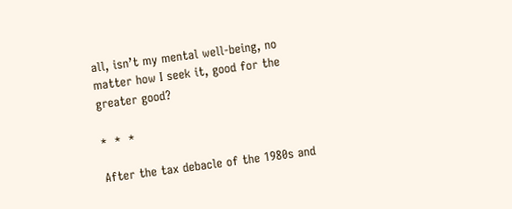all, isn’t my mental well-being, no matter how I seek it, good for the greater good?

*  *  *

After the tax debacle of the 1980s and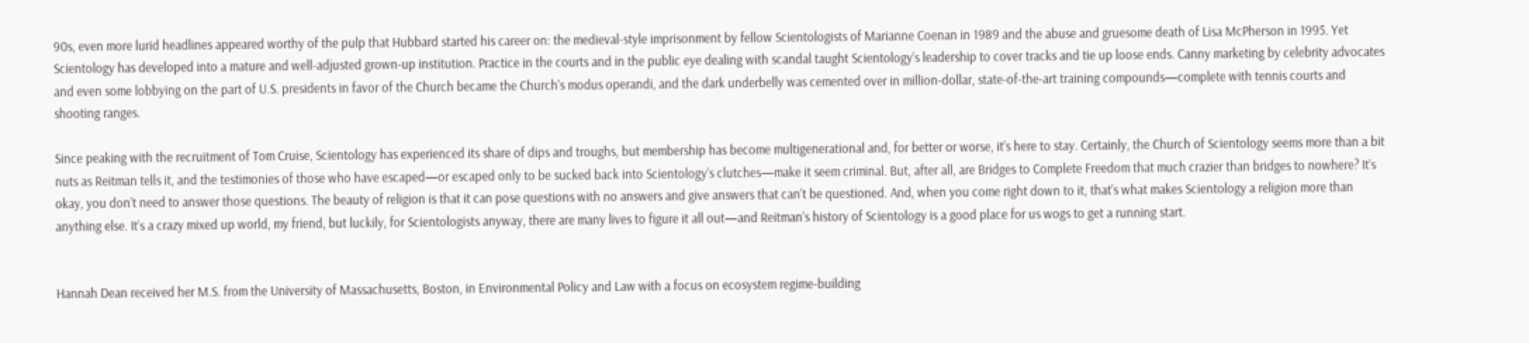90s, even more lurid headlines appeared worthy of the pulp that Hubbard started his career on: the medieval-style imprisonment by fellow Scientologists of Marianne Coenan in 1989 and the abuse and gruesome death of Lisa McPherson in 1995. Yet Scientology has developed into a mature and well-adjusted grown-up institution. Practice in the courts and in the public eye dealing with scandal taught Scientology’s leadership to cover tracks and tie up loose ends. Canny marketing by celebrity advocates and even some lobbying on the part of U.S. presidents in favor of the Church became the Church’s modus operandi, and the dark underbelly was cemented over in million-dollar, state-of-the-art training compounds—complete with tennis courts and shooting ranges.

Since peaking with the recruitment of Tom Cruise, Scientology has experienced its share of dips and troughs, but membership has become multigenerational and, for better or worse, it’s here to stay. Certainly, the Church of Scientology seems more than a bit nuts as Reitman tells it, and the testimonies of those who have escaped—or escaped only to be sucked back into Scientology’s clutches—make it seem criminal. But, after all, are Bridges to Complete Freedom that much crazier than bridges to nowhere? It’s okay, you don’t need to answer those questions. The beauty of religion is that it can pose questions with no answers and give answers that can’t be questioned. And, when you come right down to it, that’s what makes Scientology a religion more than anything else. It’s a crazy mixed up world, my friend, but luckily, for Scientologists anyway, there are many lives to figure it all out—and Reitman’s history of Scientology is a good place for us wogs to get a running start.


Hannah Dean received her M.S. from the University of Massachusetts, Boston, in Environmental Policy and Law with a focus on ecosystem regime-building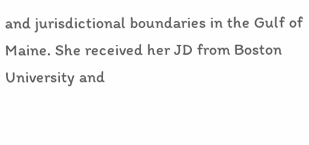and jurisdictional boundaries in the Gulf of Maine. She received her JD from Boston University and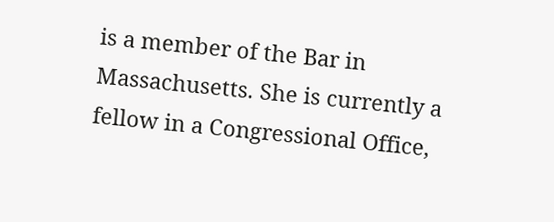is a member of the Bar in Massachusetts. She is currently a fellow in a Congressional Office,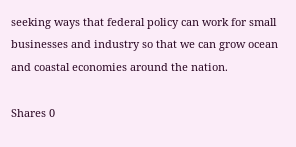seeking ways that federal policy can work for small businesses and industry so that we can grow ocean and coastal economies around the nation.

Shares 0